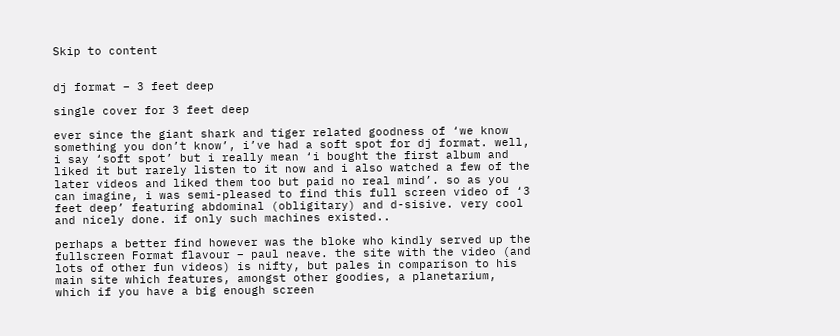Skip to content


dj format – 3 feet deep

single cover for 3 feet deep

ever since the giant shark and tiger related goodness of ‘we know something you don’t know’, i’ve had a soft spot for dj format. well, i say ‘soft spot’ but i really mean ‘i bought the first album and liked it but rarely listen to it now and i also watched a few of the later videos and liked them too but paid no real mind’. so as you can imagine, i was semi-pleased to find this full screen video of ‘3 feet deep’ featuring abdominal (obligitary) and d-sisive. very cool and nicely done. if only such machines existed..

perhaps a better find however was the bloke who kindly served up the fullscreen Format flavour – paul neave. the site with the video (and lots of other fun videos) is nifty, but pales in comparison to his main site which features, amongst other goodies, a planetarium, which if you have a big enough screen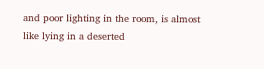and poor lighting in the room, is almost like lying in a deserted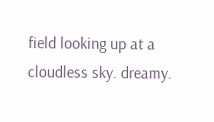field looking up at a cloudless sky. dreamy.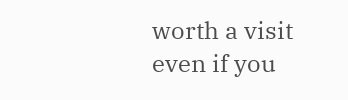worth a visit even if you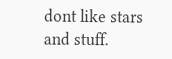dont like stars and stuff.